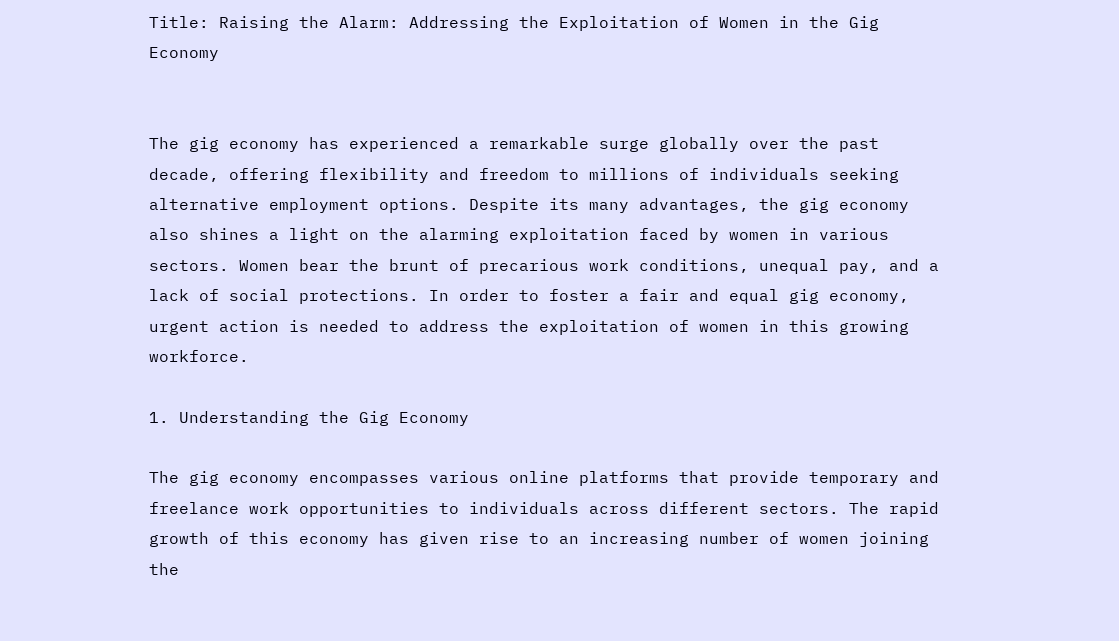Title: Raising the Alarm: Addressing the Exploitation of Women in the Gig Economy


The gig economy has experienced a remarkable surge globally over the past decade, offering flexibility and freedom to millions of individuals seeking alternative employment options. Despite its many advantages, the gig economy also shines a light on the alarming exploitation faced by women in various sectors. Women bear the brunt of precarious work conditions, unequal pay, and a lack of social protections. In order to foster a fair and equal gig economy, urgent action is needed to address the exploitation of women in this growing workforce.

1. Understanding the Gig Economy

The gig economy encompasses various online platforms that provide temporary and freelance work opportunities to individuals across different sectors. The rapid growth of this economy has given rise to an increasing number of women joining the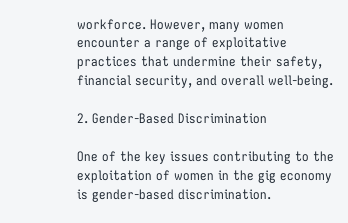workforce. However, many women encounter a range of exploitative practices that undermine their safety, financial security, and overall well-being.

2. Gender-Based Discrimination

One of the key issues contributing to the exploitation of women in the gig economy is gender-based discrimination.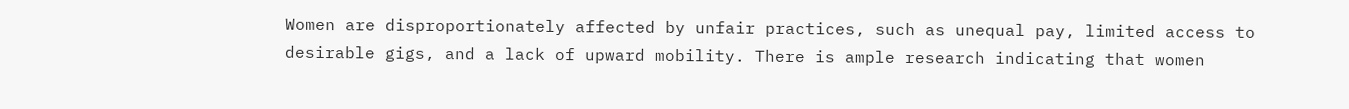Women are disproportionately affected by unfair practices, such as unequal pay, limited access to desirable gigs, and a lack of upward mobility. There is ample research indicating that women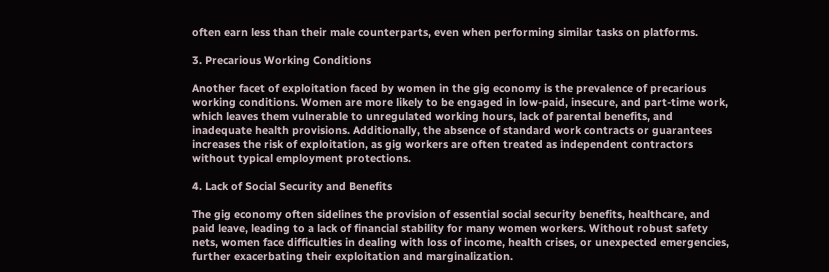often earn less than their male counterparts, even when performing similar tasks on platforms.

3. Precarious Working Conditions

Another facet of exploitation faced by women in the gig economy is the prevalence of precarious working conditions. Women are more likely to be engaged in low-paid, insecure, and part-time work, which leaves them vulnerable to unregulated working hours, lack of parental benefits, and inadequate health provisions. Additionally, the absence of standard work contracts or guarantees increases the risk of exploitation, as gig workers are often treated as independent contractors without typical employment protections.

4. Lack of Social Security and Benefits

The gig economy often sidelines the provision of essential social security benefits, healthcare, and paid leave, leading to a lack of financial stability for many women workers. Without robust safety nets, women face difficulties in dealing with loss of income, health crises, or unexpected emergencies, further exacerbating their exploitation and marginalization.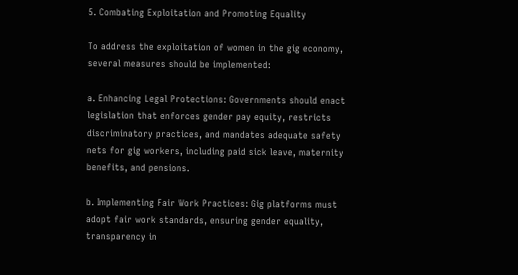5. Combating Exploitation and Promoting Equality

To address the exploitation of women in the gig economy, several measures should be implemented:

a. Enhancing Legal Protections: Governments should enact legislation that enforces gender pay equity, restricts discriminatory practices, and mandates adequate safety nets for gig workers, including paid sick leave, maternity benefits, and pensions.

b. Implementing Fair Work Practices: Gig platforms must adopt fair work standards, ensuring gender equality, transparency in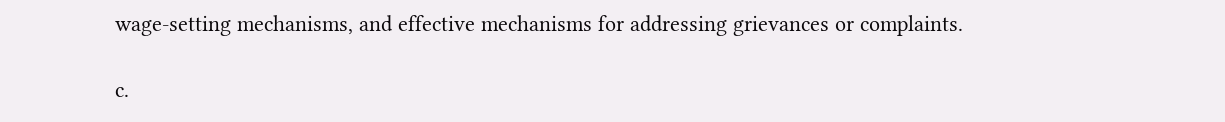wage-setting mechanisms, and effective mechanisms for addressing grievances or complaints.

c.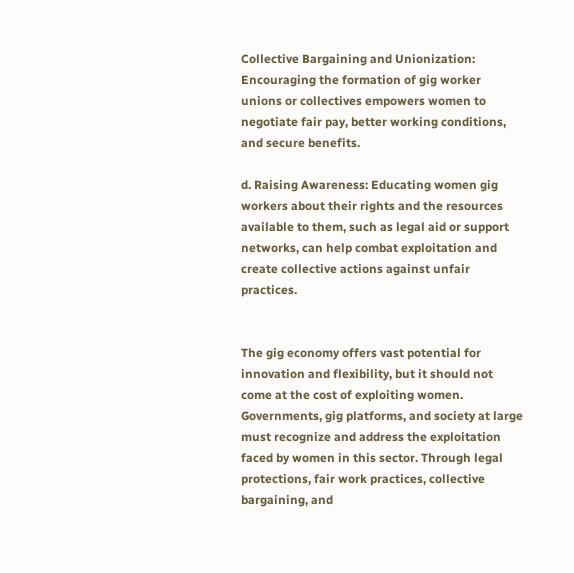Collective Bargaining and Unionization: Encouraging the formation of gig worker unions or collectives empowers women to negotiate fair pay, better working conditions, and secure benefits.

d. Raising Awareness: Educating women gig workers about their rights and the resources available to them, such as legal aid or support networks, can help combat exploitation and create collective actions against unfair practices.


The gig economy offers vast potential for innovation and flexibility, but it should not come at the cost of exploiting women. Governments, gig platforms, and society at large must recognize and address the exploitation faced by women in this sector. Through legal protections, fair work practices, collective bargaining, and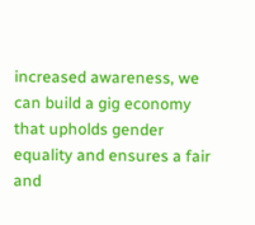increased awareness, we can build a gig economy that upholds gender equality and ensures a fair and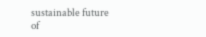sustainable future of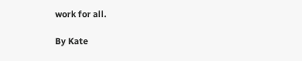work for all.

By Kate